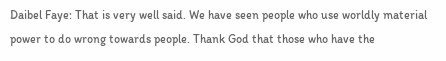Daibel Faye: That is very well said. We have seen people who use worldly material power to do wrong towards people. Thank God that those who have the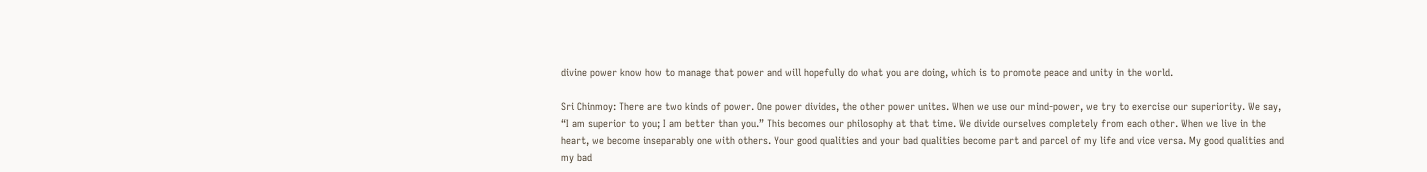divine power know how to manage that power and will hopefully do what you are doing, which is to promote peace and unity in the world.

Sri Chinmoy: There are two kinds of power. One power divides, the other power unites. When we use our mind-power, we try to exercise our superiority. We say, “I am superior to you; I am better than you.” This becomes our philosophy at that time. We divide ourselves completely from each other. When we live in the heart, we become inseparably one with others. Your good qualities and your bad qualities become part and parcel of my life and vice versa. My good qualities and my bad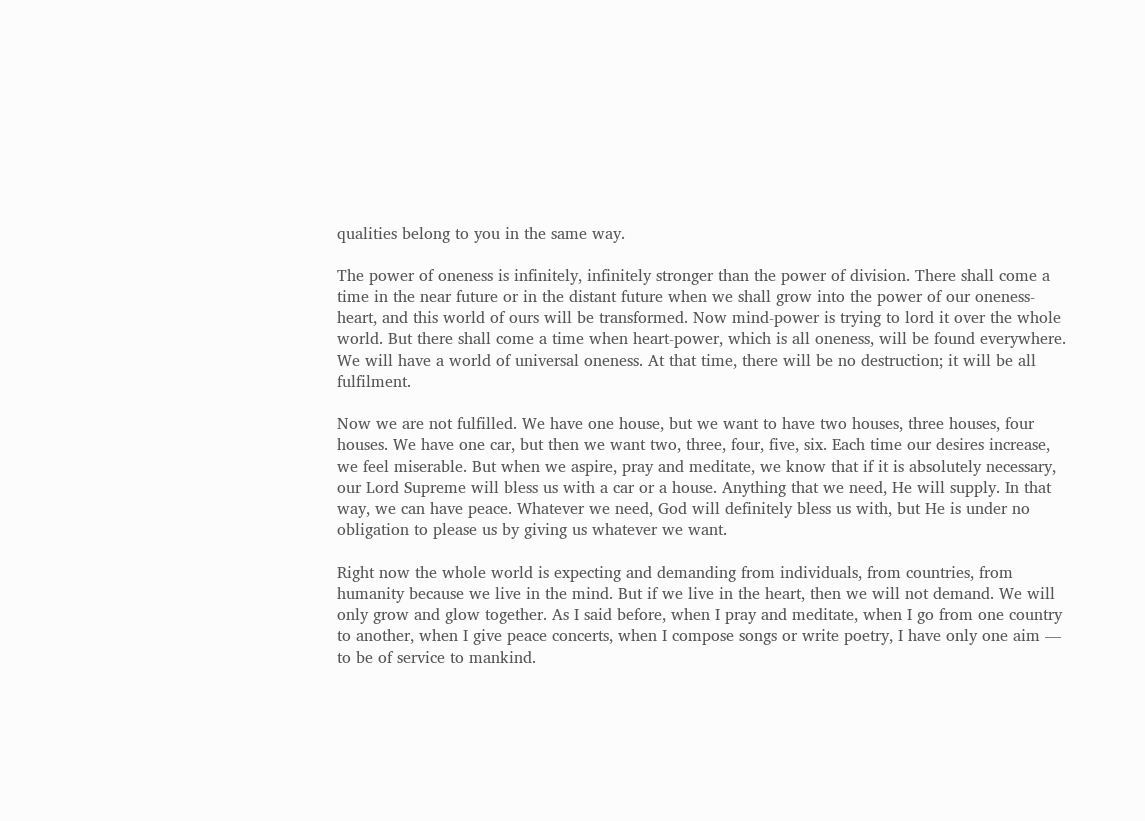qualities belong to you in the same way.

The power of oneness is infinitely, infinitely stronger than the power of division. There shall come a time in the near future or in the distant future when we shall grow into the power of our oneness-heart, and this world of ours will be transformed. Now mind-power is trying to lord it over the whole world. But there shall come a time when heart-power, which is all oneness, will be found everywhere. We will have a world of universal oneness. At that time, there will be no destruction; it will be all fulfilment.

Now we are not fulfilled. We have one house, but we want to have two houses, three houses, four houses. We have one car, but then we want two, three, four, five, six. Each time our desires increase, we feel miserable. But when we aspire, pray and meditate, we know that if it is absolutely necessary, our Lord Supreme will bless us with a car or a house. Anything that we need, He will supply. In that way, we can have peace. Whatever we need, God will definitely bless us with, but He is under no obligation to please us by giving us whatever we want.

Right now the whole world is expecting and demanding from individuals, from countries, from humanity because we live in the mind. But if we live in the heart, then we will not demand. We will only grow and glow together. As I said before, when I pray and meditate, when I go from one country to another, when I give peace concerts, when I compose songs or write poetry, I have only one aim — to be of service to mankind.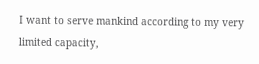I want to serve mankind according to my very limited capacity,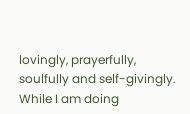lovingly, prayerfully, soulfully and self-givingly. While I am doing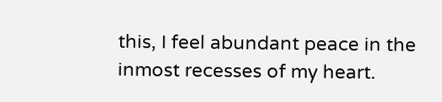this, I feel abundant peace in the inmost recesses of my heart.